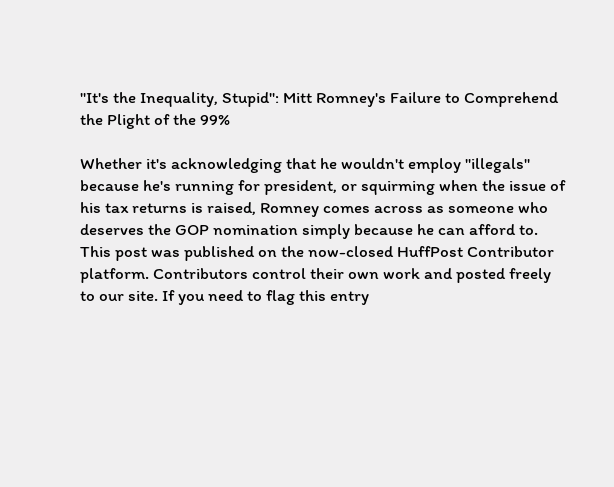"It's the Inequality, Stupid": Mitt Romney's Failure to Comprehend the Plight of the 99%

Whether it's acknowledging that he wouldn't employ "illegals" because he's running for president, or squirming when the issue of his tax returns is raised, Romney comes across as someone who deserves the GOP nomination simply because he can afford to.
This post was published on the now-closed HuffPost Contributor platform. Contributors control their own work and posted freely to our site. If you need to flag this entry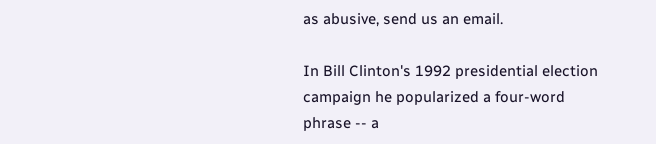as abusive, send us an email.

In Bill Clinton's 1992 presidential election campaign he popularized a four-word phrase -- a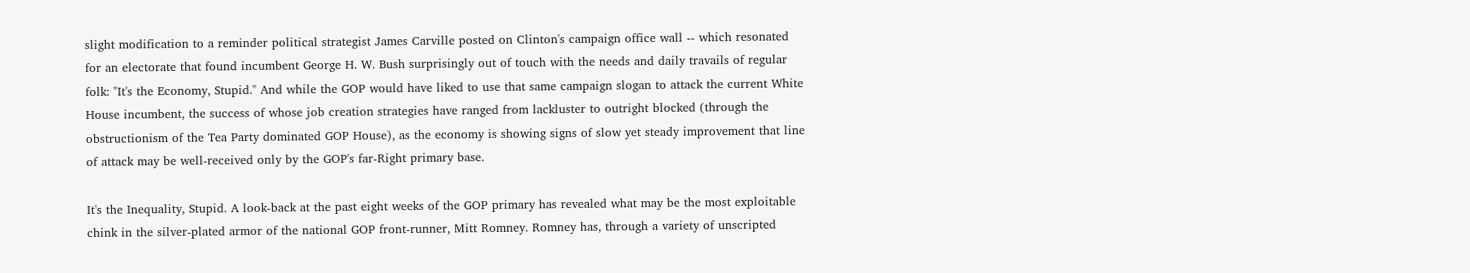slight modification to a reminder political strategist James Carville posted on Clinton's campaign office wall -- which resonated for an electorate that found incumbent George H. W. Bush surprisingly out of touch with the needs and daily travails of regular folk: "It's the Economy, Stupid." And while the GOP would have liked to use that same campaign slogan to attack the current White House incumbent, the success of whose job creation strategies have ranged from lackluster to outright blocked (through the obstructionism of the Tea Party dominated GOP House), as the economy is showing signs of slow yet steady improvement that line of attack may be well-received only by the GOP's far-Right primary base.

It's the Inequality, Stupid. A look-back at the past eight weeks of the GOP primary has revealed what may be the most exploitable chink in the silver-plated armor of the national GOP front-runner, Mitt Romney. Romney has, through a variety of unscripted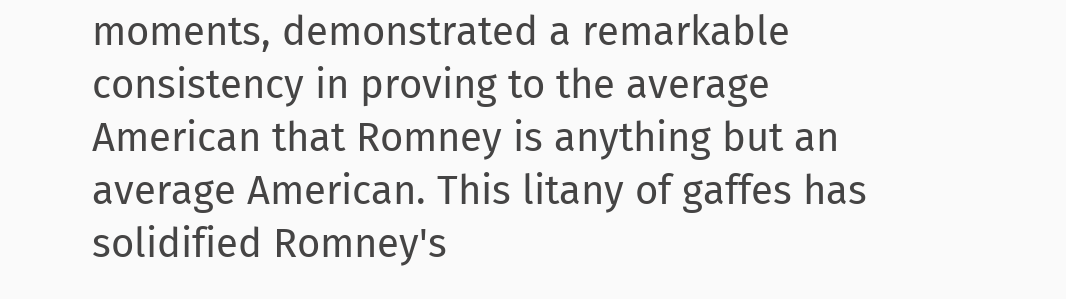moments, demonstrated a remarkable consistency in proving to the average American that Romney is anything but an average American. This litany of gaffes has solidified Romney's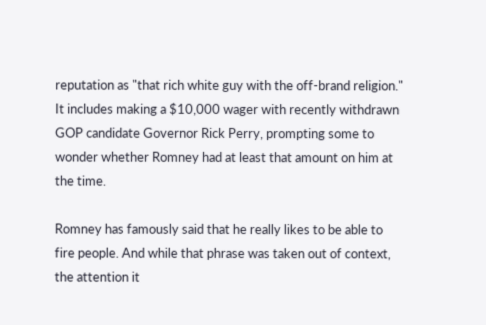reputation as "that rich white guy with the off-brand religion." It includes making a $10,000 wager with recently withdrawn GOP candidate Governor Rick Perry, prompting some to wonder whether Romney had at least that amount on him at the time.

Romney has famously said that he really likes to be able to fire people. And while that phrase was taken out of context, the attention it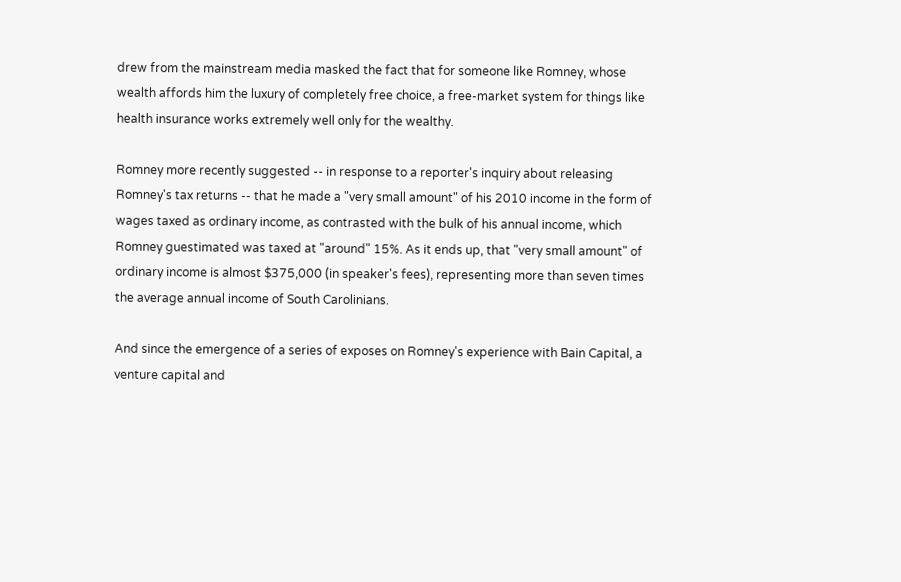drew from the mainstream media masked the fact that for someone like Romney, whose wealth affords him the luxury of completely free choice, a free-market system for things like health insurance works extremely well only for the wealthy.

Romney more recently suggested -- in response to a reporter's inquiry about releasing Romney's tax returns -- that he made a "very small amount" of his 2010 income in the form of wages taxed as ordinary income, as contrasted with the bulk of his annual income, which Romney guestimated was taxed at "around" 15%. As it ends up, that "very small amount" of ordinary income is almost $375,000 (in speaker's fees), representing more than seven times the average annual income of South Carolinians.

And since the emergence of a series of exposes on Romney's experience with Bain Capital, a venture capital and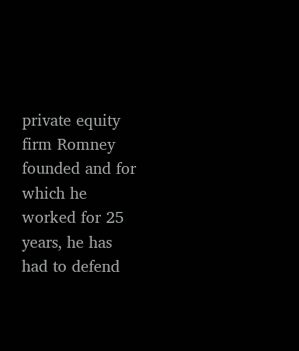private equity firm Romney founded and for which he worked for 25 years, he has had to defend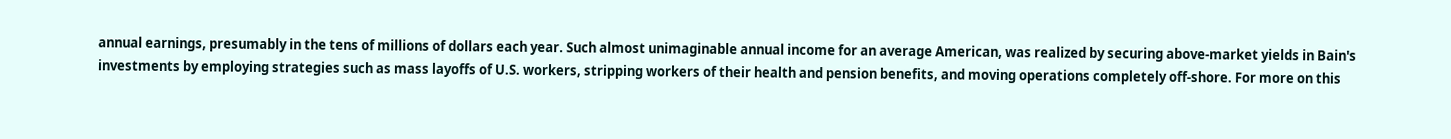annual earnings, presumably in the tens of millions of dollars each year. Such almost unimaginable annual income for an average American, was realized by securing above-market yields in Bain's investments by employing strategies such as mass layoffs of U.S. workers, stripping workers of their health and pension benefits, and moving operations completely off-shore. For more on this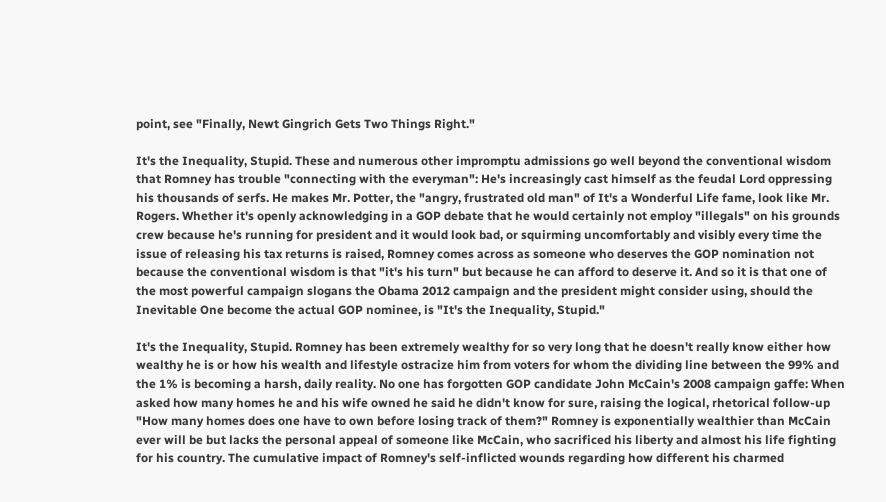point, see "Finally, Newt Gingrich Gets Two Things Right."

It's the Inequality, Stupid. These and numerous other impromptu admissions go well beyond the conventional wisdom that Romney has trouble "connecting with the everyman": He's increasingly cast himself as the feudal Lord oppressing his thousands of serfs. He makes Mr. Potter, the "angry, frustrated old man" of It's a Wonderful Life fame, look like Mr. Rogers. Whether it's openly acknowledging in a GOP debate that he would certainly not employ "illegals" on his grounds crew because he's running for president and it would look bad, or squirming uncomfortably and visibly every time the issue of releasing his tax returns is raised, Romney comes across as someone who deserves the GOP nomination not because the conventional wisdom is that "it's his turn" but because he can afford to deserve it. And so it is that one of the most powerful campaign slogans the Obama 2012 campaign and the president might consider using, should the Inevitable One become the actual GOP nominee, is "It's the Inequality, Stupid."

It's the Inequality, Stupid. Romney has been extremely wealthy for so very long that he doesn't really know either how wealthy he is or how his wealth and lifestyle ostracize him from voters for whom the dividing line between the 99% and the 1% is becoming a harsh, daily reality. No one has forgotten GOP candidate John McCain's 2008 campaign gaffe: When asked how many homes he and his wife owned he said he didn't know for sure, raising the logical, rhetorical follow-up "How many homes does one have to own before losing track of them?" Romney is exponentially wealthier than McCain ever will be but lacks the personal appeal of someone like McCain, who sacrificed his liberty and almost his life fighting for his country. The cumulative impact of Romney's self-inflicted wounds regarding how different his charmed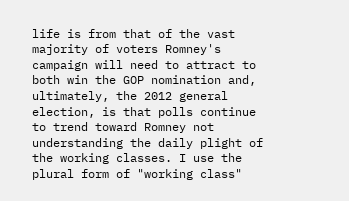life is from that of the vast majority of voters Romney's campaign will need to attract to both win the GOP nomination and, ultimately, the 2012 general election, is that polls continue to trend toward Romney not understanding the daily plight of the working classes. I use the plural form of "working class"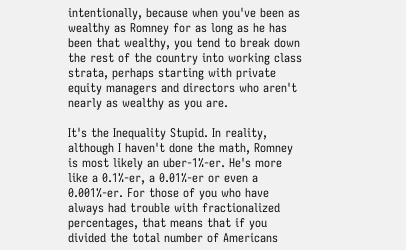intentionally, because when you've been as wealthy as Romney for as long as he has been that wealthy, you tend to break down the rest of the country into working class strata, perhaps starting with private equity managers and directors who aren't nearly as wealthy as you are.

It's the Inequality Stupid. In reality, although I haven't done the math, Romney is most likely an uber-1%-er. He's more like a 0.1%-er, a 0.01%-er or even a 0.001%-er. For those of you who have always had trouble with fractionalized percentages, that means that if you divided the total number of Americans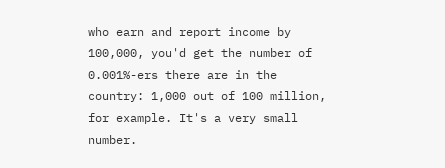who earn and report income by 100,000, you'd get the number of 0.001%-ers there are in the country: 1,000 out of 100 million, for example. It's a very small number.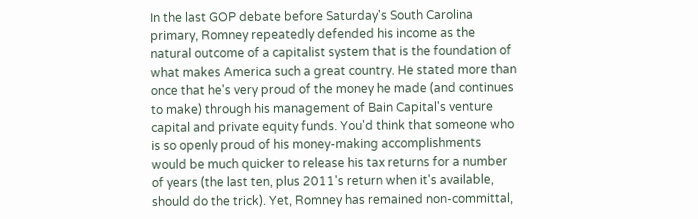In the last GOP debate before Saturday's South Carolina primary, Romney repeatedly defended his income as the natural outcome of a capitalist system that is the foundation of what makes America such a great country. He stated more than once that he's very proud of the money he made (and continues to make) through his management of Bain Capital's venture capital and private equity funds. You'd think that someone who is so openly proud of his money-making accomplishments would be much quicker to release his tax returns for a number of years (the last ten, plus 2011's return when it's available, should do the trick). Yet, Romney has remained non-committal,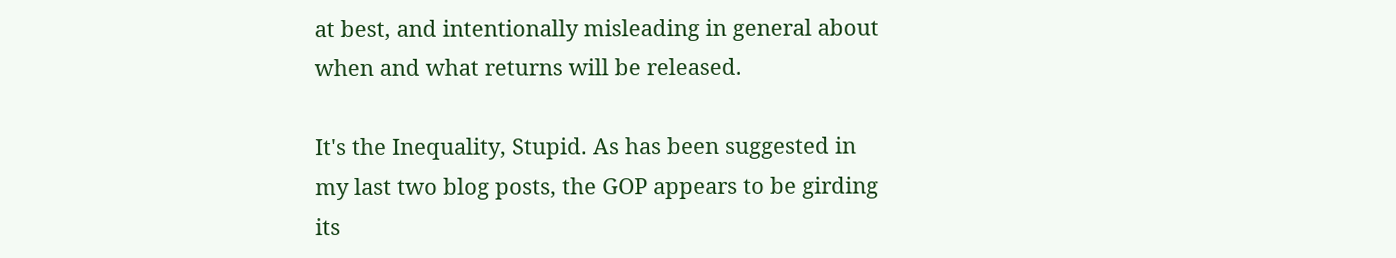at best, and intentionally misleading in general about when and what returns will be released.

It's the Inequality, Stupid. As has been suggested in my last two blog posts, the GOP appears to be girding its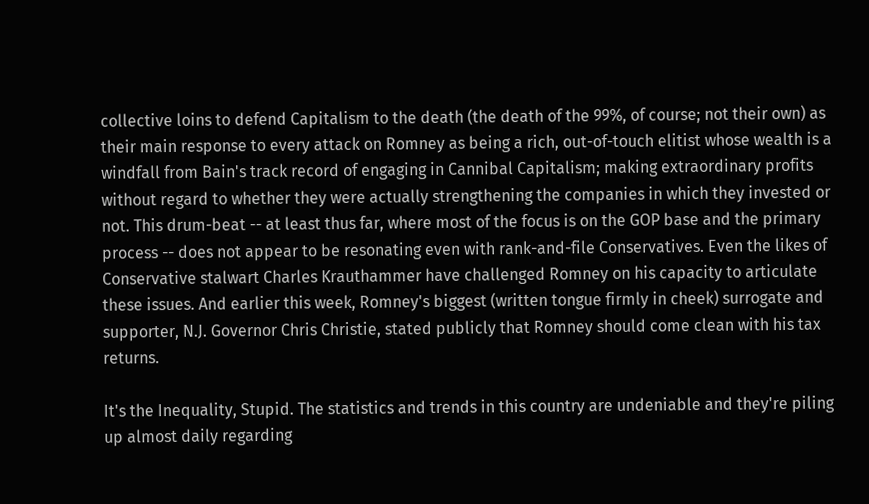collective loins to defend Capitalism to the death (the death of the 99%, of course; not their own) as their main response to every attack on Romney as being a rich, out-of-touch elitist whose wealth is a windfall from Bain's track record of engaging in Cannibal Capitalism; making extraordinary profits without regard to whether they were actually strengthening the companies in which they invested or not. This drum-beat -- at least thus far, where most of the focus is on the GOP base and the primary process -- does not appear to be resonating even with rank-and-file Conservatives. Even the likes of Conservative stalwart Charles Krauthammer have challenged Romney on his capacity to articulate these issues. And earlier this week, Romney's biggest (written tongue firmly in cheek) surrogate and supporter, N.J. Governor Chris Christie, stated publicly that Romney should come clean with his tax returns.

It's the Inequality, Stupid. The statistics and trends in this country are undeniable and they're piling up almost daily regarding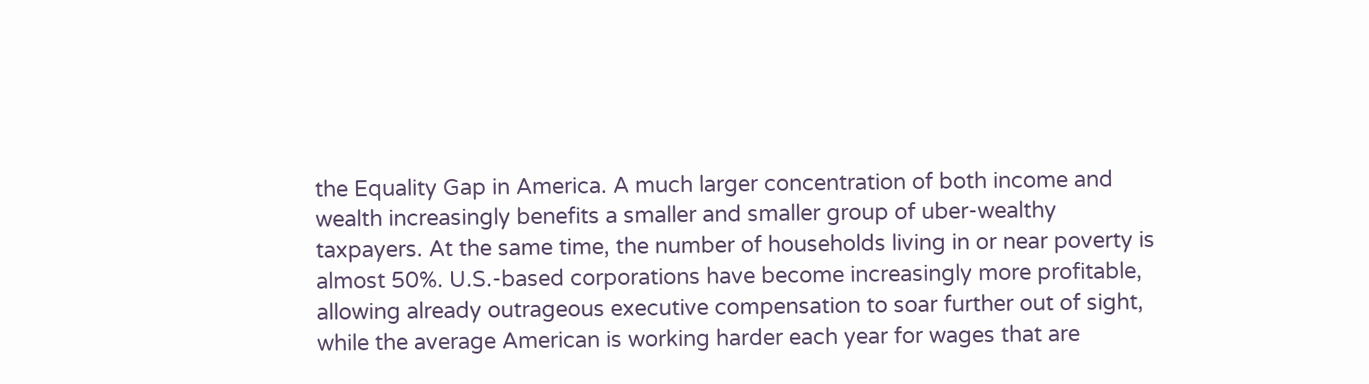the Equality Gap in America. A much larger concentration of both income and wealth increasingly benefits a smaller and smaller group of uber-wealthy taxpayers. At the same time, the number of households living in or near poverty is almost 50%. U.S.-based corporations have become increasingly more profitable, allowing already outrageous executive compensation to soar further out of sight, while the average American is working harder each year for wages that are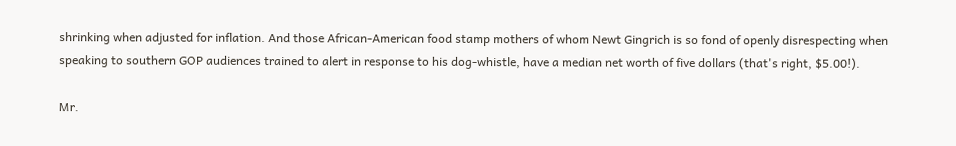shrinking when adjusted for inflation. And those African-American food stamp mothers of whom Newt Gingrich is so fond of openly disrespecting when speaking to southern GOP audiences trained to alert in response to his dog-whistle, have a median net worth of five dollars (that's right, $5.00!).

Mr.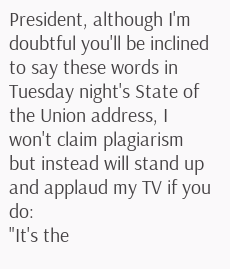President, although I'm doubtful you'll be inclined to say these words in Tuesday night's State of the Union address, I won't claim plagiarism but instead will stand up and applaud my TV if you do:
"It's the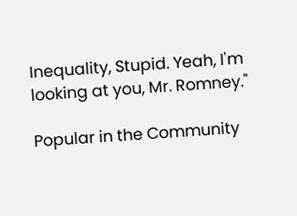Inequality, Stupid. Yeah, I'm looking at you, Mr. Romney."

Popular in the Community